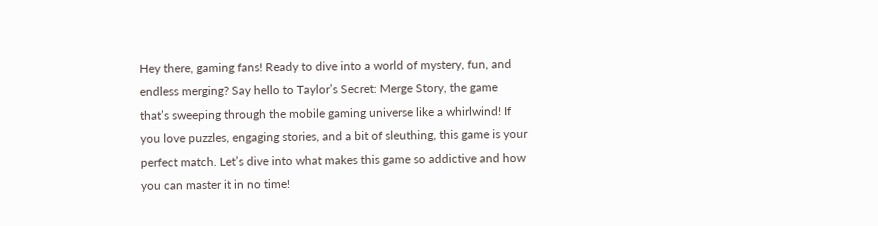Hey there, gaming fans! Ready to dive into a world of mystery, fun, and endless merging? Say hello to Taylor’s Secret: Merge Story, the game that’s sweeping through the mobile gaming universe like a whirlwind! If you love puzzles, engaging stories, and a bit of sleuthing, this game is your perfect match. Let’s dive into what makes this game so addictive and how you can master it in no time!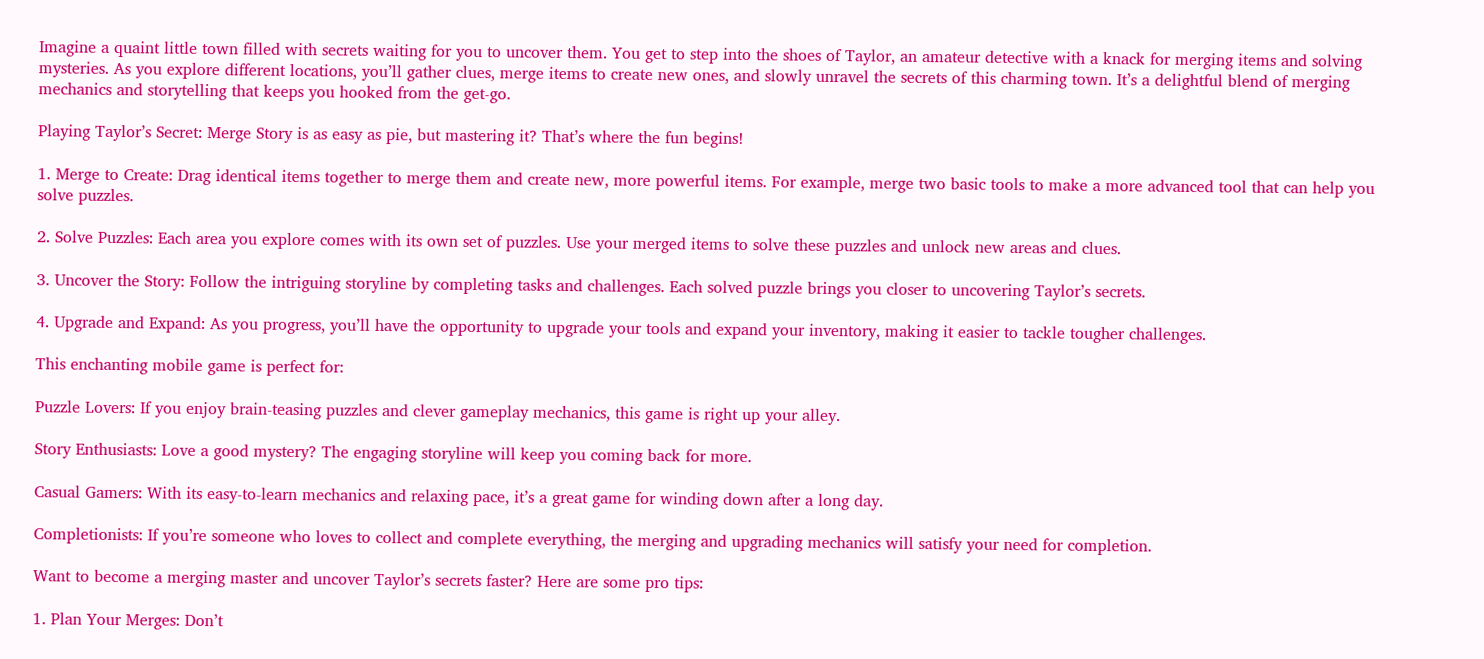Imagine a quaint little town filled with secrets waiting for you to uncover them. You get to step into the shoes of Taylor, an amateur detective with a knack for merging items and solving mysteries. As you explore different locations, you’ll gather clues, merge items to create new ones, and slowly unravel the secrets of this charming town. It’s a delightful blend of merging mechanics and storytelling that keeps you hooked from the get-go.

Playing Taylor’s Secret: Merge Story is as easy as pie, but mastering it? That’s where the fun begins!

1. Merge to Create: Drag identical items together to merge them and create new, more powerful items. For example, merge two basic tools to make a more advanced tool that can help you solve puzzles.

2. Solve Puzzles: Each area you explore comes with its own set of puzzles. Use your merged items to solve these puzzles and unlock new areas and clues.

3. Uncover the Story: Follow the intriguing storyline by completing tasks and challenges. Each solved puzzle brings you closer to uncovering Taylor’s secrets.

4. Upgrade and Expand: As you progress, you’ll have the opportunity to upgrade your tools and expand your inventory, making it easier to tackle tougher challenges.

This enchanting mobile game is perfect for:

Puzzle Lovers: If you enjoy brain-teasing puzzles and clever gameplay mechanics, this game is right up your alley.

Story Enthusiasts: Love a good mystery? The engaging storyline will keep you coming back for more.

Casual Gamers: With its easy-to-learn mechanics and relaxing pace, it’s a great game for winding down after a long day.

Completionists: If you’re someone who loves to collect and complete everything, the merging and upgrading mechanics will satisfy your need for completion.

Want to become a merging master and uncover Taylor’s secrets faster? Here are some pro tips:

1. Plan Your Merges: Don’t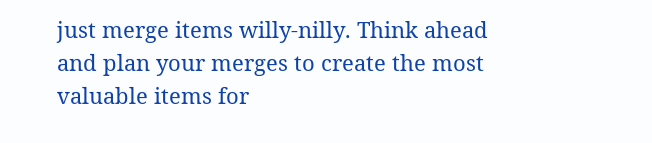just merge items willy-nilly. Think ahead and plan your merges to create the most valuable items for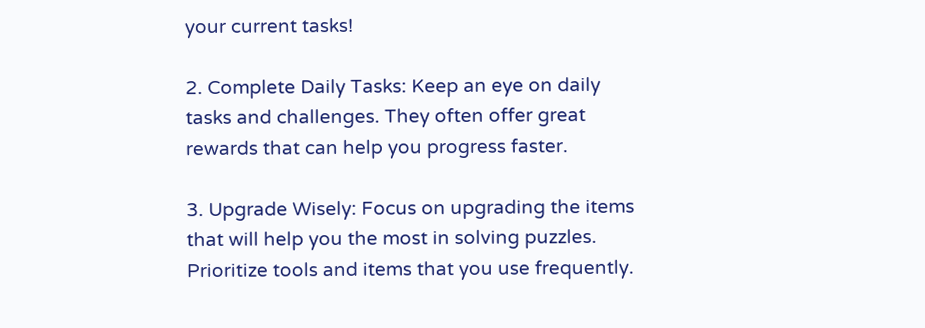your current tasks!

2. Complete Daily Tasks: Keep an eye on daily tasks and challenges. They often offer great rewards that can help you progress faster.

3. Upgrade Wisely: Focus on upgrading the items that will help you the most in solving puzzles. Prioritize tools and items that you use frequently.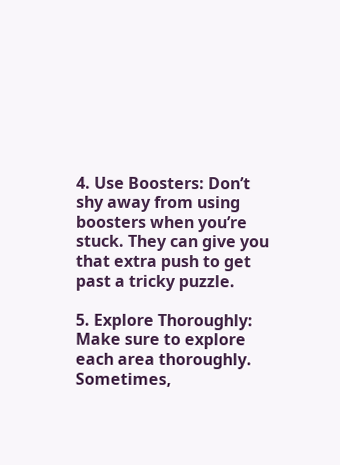4. Use Boosters: Don’t shy away from using boosters when you’re stuck. They can give you that extra push to get past a tricky puzzle.

5. Explore Thoroughly: Make sure to explore each area thoroughly. Sometimes,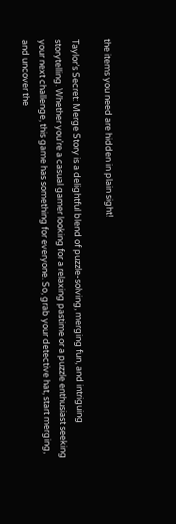the items you need are hidden in plain sight!

Taylor’s Secret: Merge Story is a delightful blend of puzzle-solving, merging fun, and intriguing storytelling. Whether you’re a casual gamer looking for a relaxing pastime or a puzzle enthusiast seeking your next challenge, this game has something for everyone. So, grab your detective hat, start merging, and uncover the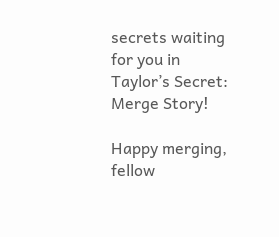secrets waiting for you in Taylor’s Secret: Merge Story!

Happy merging, fellow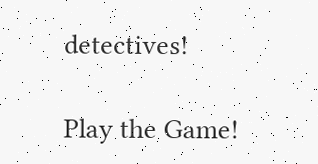detectives!

Play the Game!